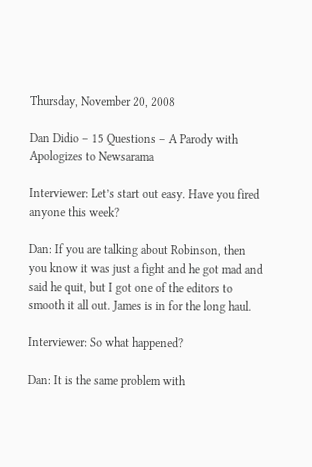Thursday, November 20, 2008

Dan Didio – 15 Questions – A Parody with Apologizes to Newsarama

Interviewer: Let’s start out easy. Have you fired anyone this week?

Dan: If you are talking about Robinson, then you know it was just a fight and he got mad and said he quit, but I got one of the editors to smooth it all out. James is in for the long haul.

Interviewer: So what happened?

Dan: It is the same problem with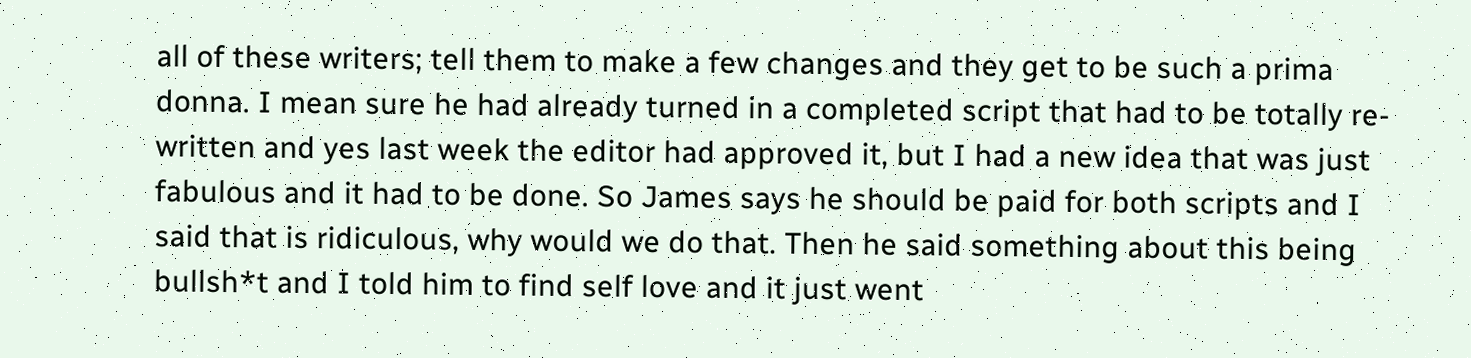all of these writers; tell them to make a few changes and they get to be such a prima donna. I mean sure he had already turned in a completed script that had to be totally re-written and yes last week the editor had approved it, but I had a new idea that was just fabulous and it had to be done. So James says he should be paid for both scripts and I said that is ridiculous, why would we do that. Then he said something about this being bullsh*t and I told him to find self love and it just went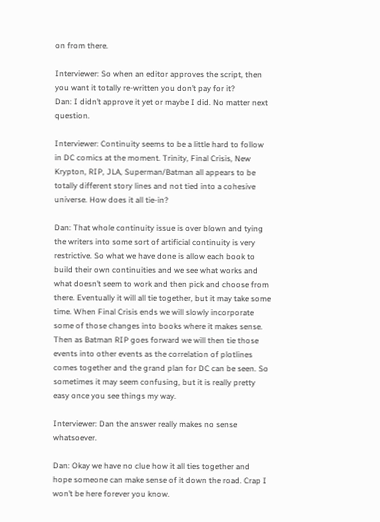on from there.

Interviewer: So when an editor approves the script, then you want it totally re-written you don’t pay for it?
Dan: I didn’t approve it yet or maybe I did. No matter next question.

Interviewer: Continuity seems to be a little hard to follow in DC comics at the moment. Trinity, Final Crisis, New Krypton, RIP, JLA, Superman/Batman all appears to be totally different story lines and not tied into a cohesive universe. How does it all tie-in?

Dan: That whole continuity issue is over blown and tying the writers into some sort of artificial continuity is very restrictive. So what we have done is allow each book to build their own continuities and we see what works and what doesn’t seem to work and then pick and choose from there. Eventually it will all tie together, but it may take some time. When Final Crisis ends we will slowly incorporate some of those changes into books where it makes sense. Then as Batman RIP goes forward we will then tie those events into other events as the correlation of plotlines comes together and the grand plan for DC can be seen. So sometimes it may seem confusing, but it is really pretty easy once you see things my way.

Interviewer: Dan the answer really makes no sense whatsoever.

Dan: Okay we have no clue how it all ties together and hope someone can make sense of it down the road. Crap I won’t be here forever you know.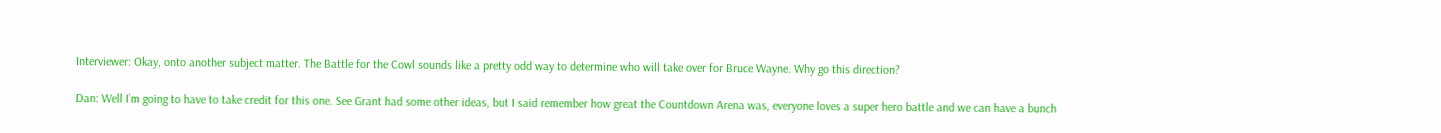Interviewer: Okay, onto another subject matter. The Battle for the Cowl sounds like a pretty odd way to determine who will take over for Bruce Wayne. Why go this direction?

Dan: Well I’m going to have to take credit for this one. See Grant had some other ideas, but I said remember how great the Countdown Arena was, everyone loves a super hero battle and we can have a bunch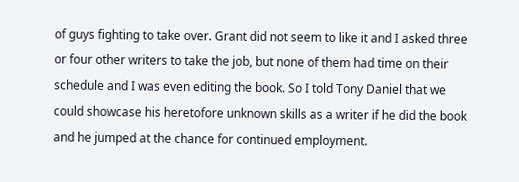of guys fighting to take over. Grant did not seem to like it and I asked three or four other writers to take the job, but none of them had time on their schedule and I was even editing the book. So I told Tony Daniel that we could showcase his heretofore unknown skills as a writer if he did the book and he jumped at the chance for continued employment.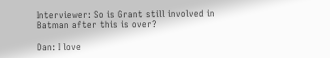Interviewer: So is Grant still involved in Batman after this is over?

Dan: I love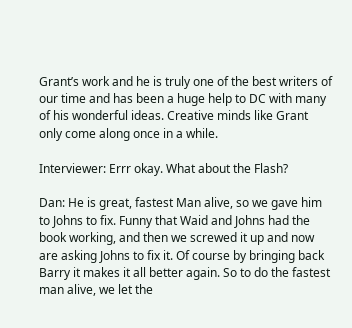Grant’s work and he is truly one of the best writers of our time and has been a huge help to DC with many of his wonderful ideas. Creative minds like Grant only come along once in a while.

Interviewer: Errr okay. What about the Flash?

Dan: He is great, fastest Man alive, so we gave him to Johns to fix. Funny that Waid and Johns had the book working, and then we screwed it up and now are asking Johns to fix it. Of course by bringing back Barry it makes it all better again. So to do the fastest man alive, we let the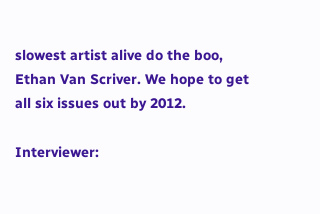slowest artist alive do the boo, Ethan Van Scriver. We hope to get all six issues out by 2012.

Interviewer: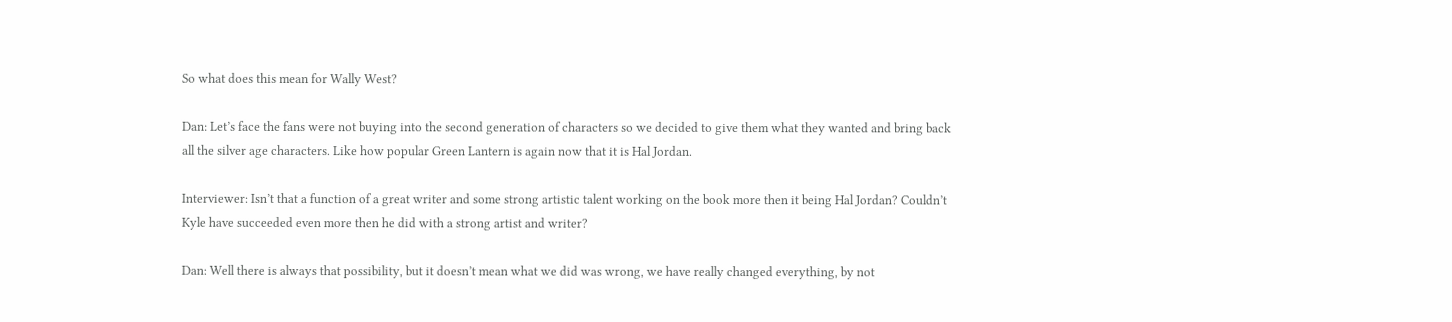So what does this mean for Wally West?

Dan: Let’s face the fans were not buying into the second generation of characters so we decided to give them what they wanted and bring back all the silver age characters. Like how popular Green Lantern is again now that it is Hal Jordan.

Interviewer: Isn’t that a function of a great writer and some strong artistic talent working on the book more then it being Hal Jordan? Couldn’t Kyle have succeeded even more then he did with a strong artist and writer?

Dan: Well there is always that possibility, but it doesn’t mean what we did was wrong, we have really changed everything, by not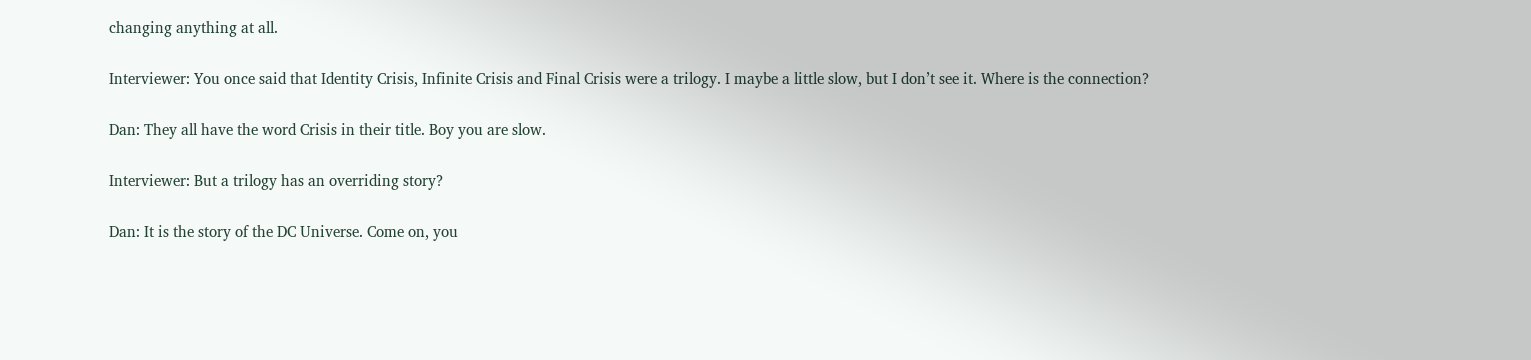changing anything at all.

Interviewer: You once said that Identity Crisis, Infinite Crisis and Final Crisis were a trilogy. I maybe a little slow, but I don’t see it. Where is the connection?

Dan: They all have the word Crisis in their title. Boy you are slow.

Interviewer: But a trilogy has an overriding story?

Dan: It is the story of the DC Universe. Come on, you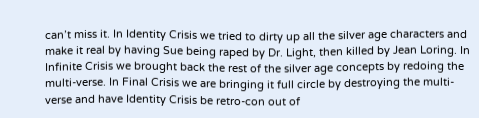can’t miss it. In Identity Crisis we tried to dirty up all the silver age characters and make it real by having Sue being raped by Dr. Light, then killed by Jean Loring. In Infinite Crisis we brought back the rest of the silver age concepts by redoing the multi-verse. In Final Crisis we are bringing it full circle by destroying the multi-verse and have Identity Crisis be retro-con out of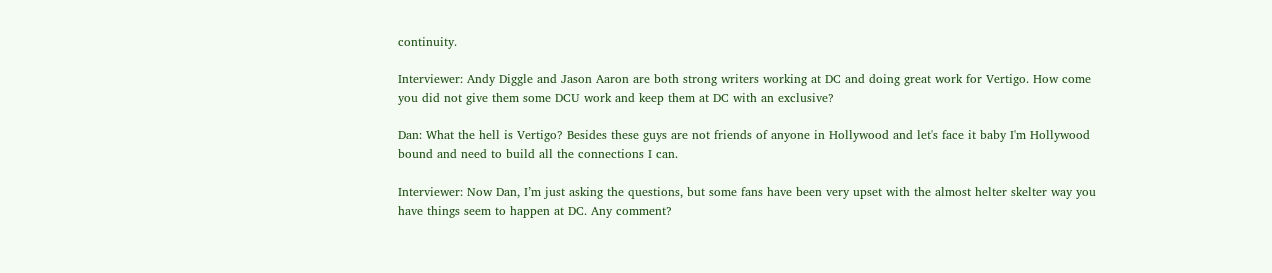continuity.

Interviewer: Andy Diggle and Jason Aaron are both strong writers working at DC and doing great work for Vertigo. How come you did not give them some DCU work and keep them at DC with an exclusive?

Dan: What the hell is Vertigo? Besides these guys are not friends of anyone in Hollywood and let's face it baby I'm Hollywood bound and need to build all the connections I can.

Interviewer: Now Dan, I’m just asking the questions, but some fans have been very upset with the almost helter skelter way you have things seem to happen at DC. Any comment?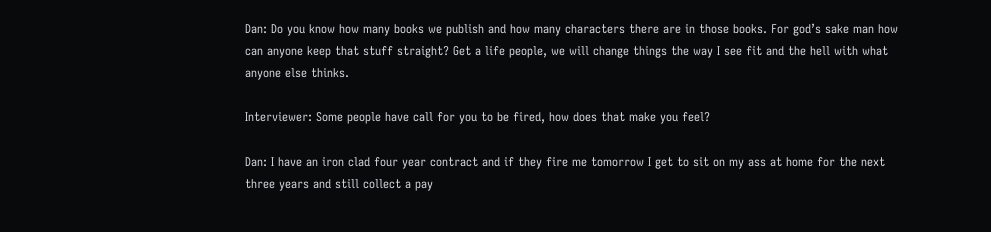Dan: Do you know how many books we publish and how many characters there are in those books. For god’s sake man how can anyone keep that stuff straight? Get a life people, we will change things the way I see fit and the hell with what anyone else thinks.

Interviewer: Some people have call for you to be fired, how does that make you feel?

Dan: I have an iron clad four year contract and if they fire me tomorrow I get to sit on my ass at home for the next three years and still collect a pay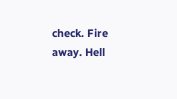check. Fire away. Hell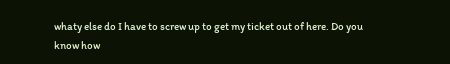whaty else do I have to screw up to get my ticket out of here. Do you know how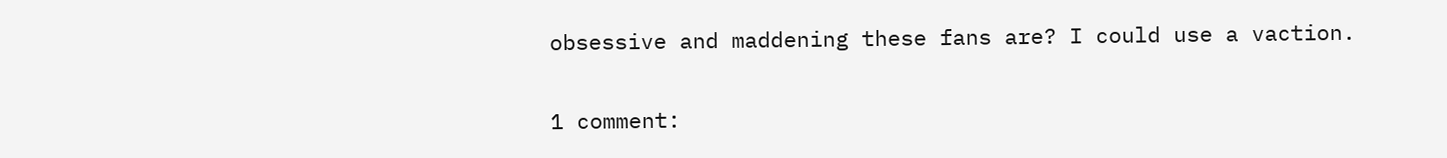obsessive and maddening these fans are? I could use a vaction.

1 comment: